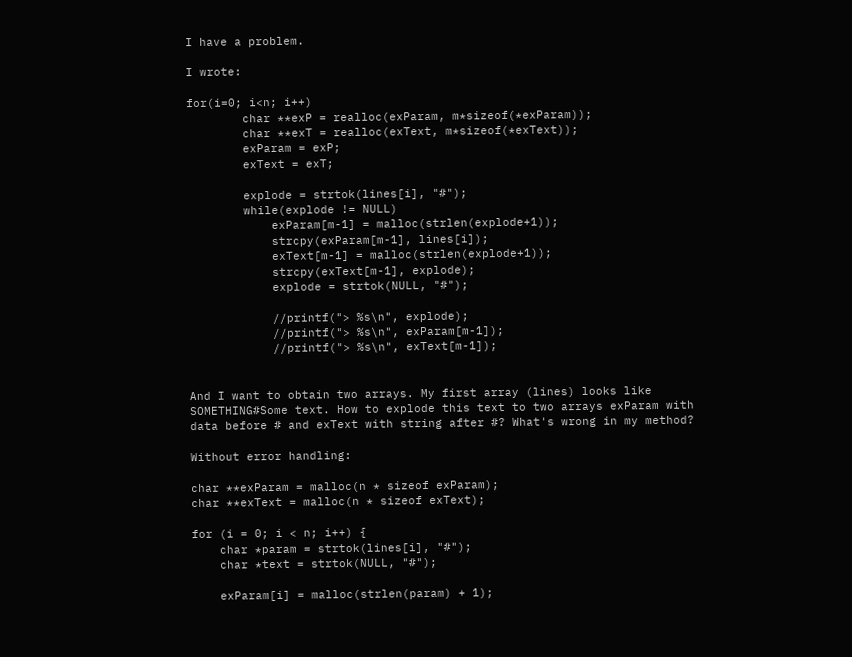I have a problem.

I wrote:

for(i=0; i<n; i++)
        char **exP = realloc(exParam, m*sizeof(*exParam));
        char **exT = realloc(exText, m*sizeof(*exText));
        exParam = exP;
        exText = exT;

        explode = strtok(lines[i], "#");
        while(explode != NULL)
            exParam[m-1] = malloc(strlen(explode+1));
            strcpy(exParam[m-1], lines[i]);
            exText[m-1] = malloc(strlen(explode+1));
            strcpy(exText[m-1], explode);
            explode = strtok(NULL, "#");

            //printf("> %s\n", explode);
            //printf("> %s\n", exParam[m-1]);
            //printf("> %s\n", exText[m-1]);


And I want to obtain two arrays. My first array (lines) looks like SOMETHING#Some text. How to explode this text to two arrays exParam with data before # and exText with string after #? What's wrong in my method?

Without error handling:

char **exParam = malloc(n * sizeof exParam);
char **exText = malloc(n * sizeof exText);

for (i = 0; i < n; i++) {
    char *param = strtok(lines[i], "#");
    char *text = strtok(NULL, "#");

    exParam[i] = malloc(strlen(param) + 1);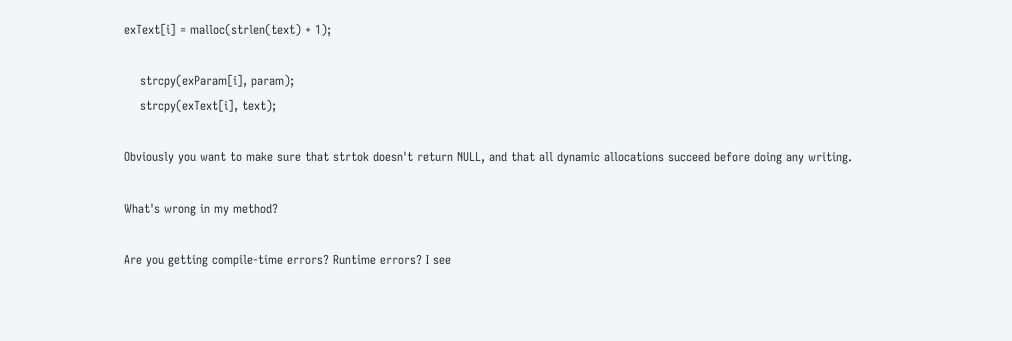exText[i] = malloc(strlen(text) + 1);

    strcpy(exParam[i], param);
    strcpy(exText[i], text);

Obviously you want to make sure that strtok doesn't return NULL, and that all dynamic allocations succeed before doing any writing.

What's wrong in my method?

Are you getting compile-time errors? Runtime errors? I see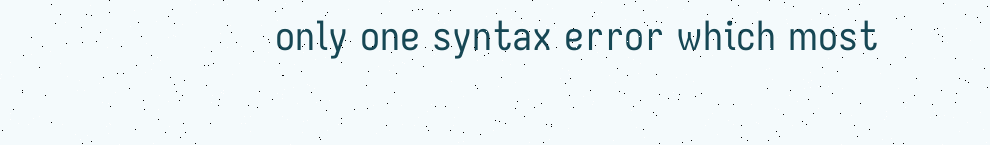only one syntax error which most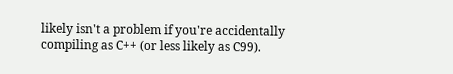likely isn't a problem if you're accidentally compiling as C++ (or less likely as C99).